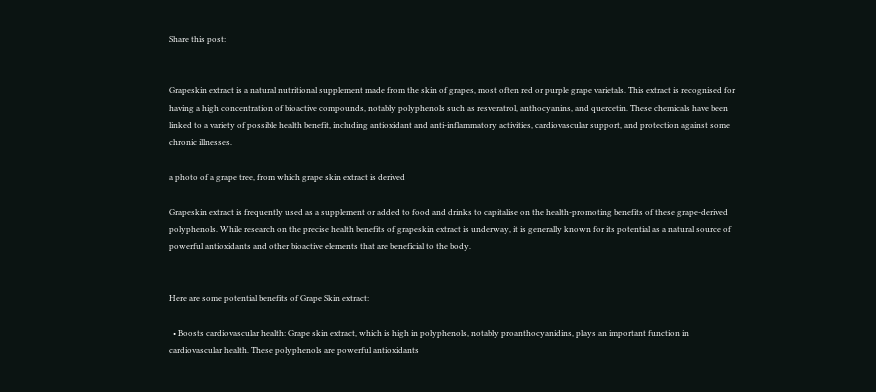Share this post:


Grapeskin extract is a natural nutritional supplement made from the skin of grapes, most often red or purple grape varietals. This extract is recognised for having a high concentration of bioactive compounds, notably polyphenols such as resveratrol, anthocyanins, and quercetin. These chemicals have been linked to a variety of possible health benefit, including antioxidant and anti-inflammatory activities, cardiovascular support, and protection against some chronic illnesses.

a photo of a grape tree, from which grape skin extract is derived

Grapeskin extract is frequently used as a supplement or added to food and drinks to capitalise on the health-promoting benefits of these grape-derived polyphenols. While research on the precise health benefits of grapeskin extract is underway, it is generally known for its potential as a natural source of powerful antioxidants and other bioactive elements that are beneficial to the body.


Here are some potential benefits of Grape Skin extract:

  • Boosts cardiovascular health: Grape skin extract, which is high in polyphenols, notably proanthocyanidins, plays an important function in cardiovascular health. These polyphenols are powerful antioxidants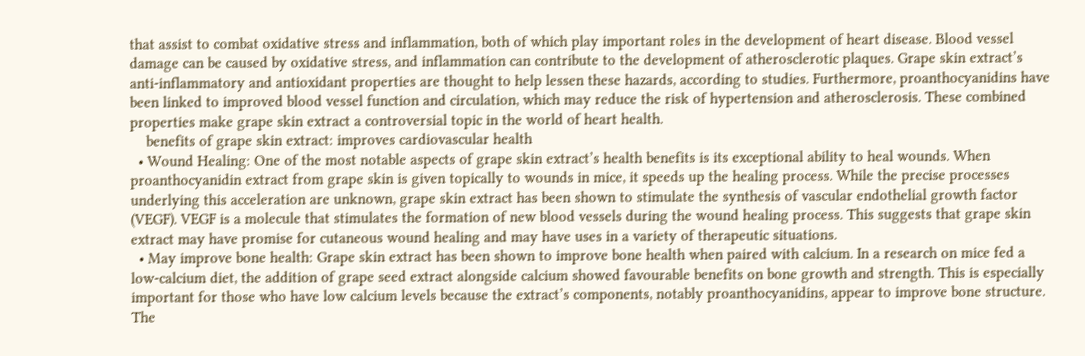that assist to combat oxidative stress and inflammation, both of which play important roles in the development of heart disease. Blood vessel damage can be caused by oxidative stress, and inflammation can contribute to the development of atherosclerotic plaques. Grape skin extract’s anti-inflammatory and antioxidant properties are thought to help lessen these hazards, according to studies. Furthermore, proanthocyanidins have been linked to improved blood vessel function and circulation, which may reduce the risk of hypertension and atherosclerosis. These combined properties make grape skin extract a controversial topic in the world of heart health.
    benefits of grape skin extract: improves cardiovascular health
  • Wound Healing: One of the most notable aspects of grape skin extract’s health benefits is its exceptional ability to heal wounds. When proanthocyanidin extract from grape skin is given topically to wounds in mice, it speeds up the healing process. While the precise processes underlying this acceleration are unknown, grape skin extract has been shown to stimulate the synthesis of vascular endothelial growth factor (VEGF). VEGF is a molecule that stimulates the formation of new blood vessels during the wound healing process. This suggests that grape skin extract may have promise for cutaneous wound healing and may have uses in a variety of therapeutic situations.
  • May improve bone health: Grape skin extract has been shown to improve bone health when paired with calcium. In a research on mice fed a low-calcium diet, the addition of grape seed extract alongside calcium showed favourable benefits on bone growth and strength. This is especially important for those who have low calcium levels because the extract’s components, notably proanthocyanidins, appear to improve bone structure. The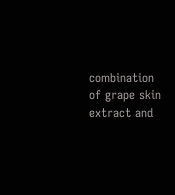combination of grape skin extract and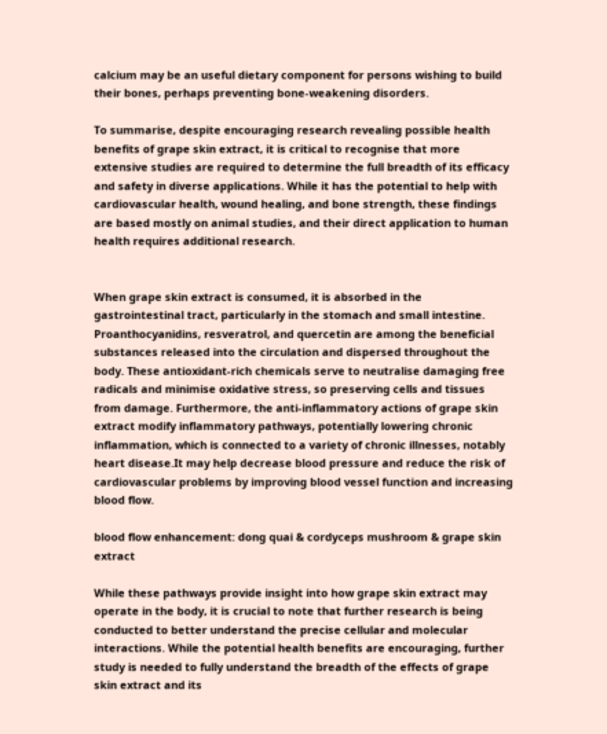calcium may be an useful dietary component for persons wishing to build their bones, perhaps preventing bone-weakening disorders.

To summarise, despite encouraging research revealing possible health benefits of grape skin extract, it is critical to recognise that more extensive studies are required to determine the full breadth of its efficacy and safety in diverse applications. While it has the potential to help with cardiovascular health, wound healing, and bone strength, these findings are based mostly on animal studies, and their direct application to human health requires additional research.


When grape skin extract is consumed, it is absorbed in the gastrointestinal tract, particularly in the stomach and small intestine. Proanthocyanidins, resveratrol, and quercetin are among the beneficial substances released into the circulation and dispersed throughout the body. These antioxidant-rich chemicals serve to neutralise damaging free radicals and minimise oxidative stress, so preserving cells and tissues from damage. Furthermore, the anti-inflammatory actions of grape skin extract modify inflammatory pathways, potentially lowering chronic inflammation, which is connected to a variety of chronic illnesses, notably heart disease.It may help decrease blood pressure and reduce the risk of cardiovascular problems by improving blood vessel function and increasing blood flow.

blood flow enhancement: dong quai & cordyceps mushroom & grape skin extract

While these pathways provide insight into how grape skin extract may operate in the body, it is crucial to note that further research is being conducted to better understand the precise cellular and molecular interactions. While the potential health benefits are encouraging, further study is needed to fully understand the breadth of the effects of grape skin extract and its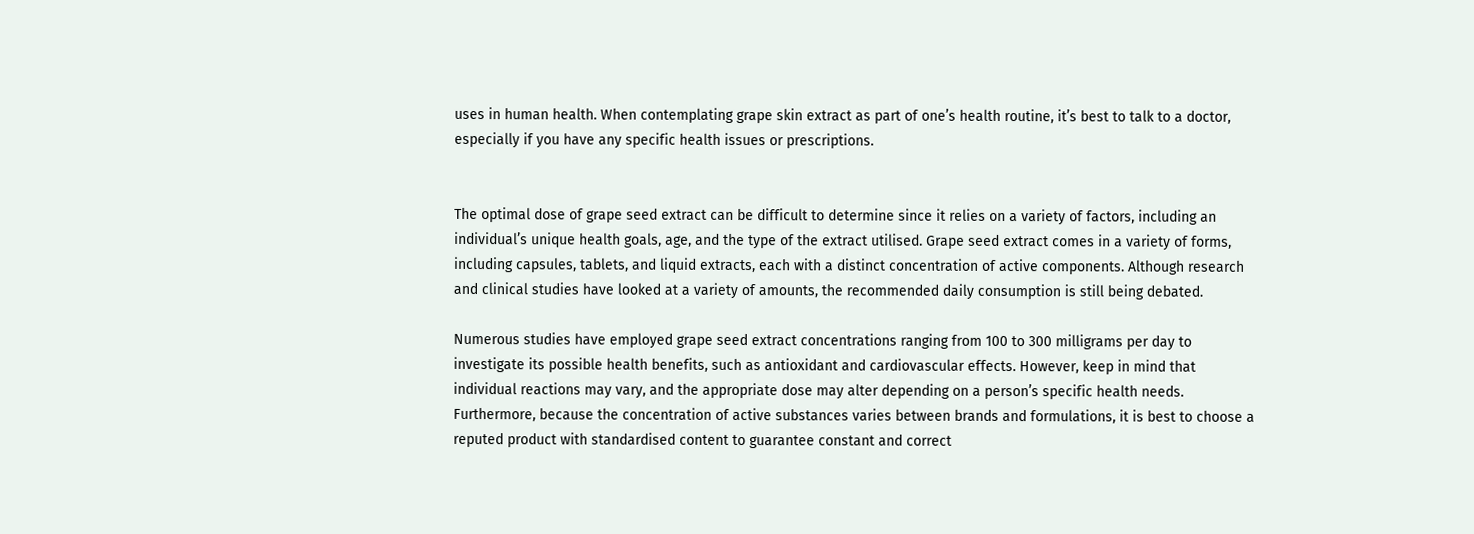uses in human health. When contemplating grape skin extract as part of one’s health routine, it’s best to talk to a doctor, especially if you have any specific health issues or prescriptions.


The optimal dose of grape seed extract can be difficult to determine since it relies on a variety of factors, including an individual’s unique health goals, age, and the type of the extract utilised. Grape seed extract comes in a variety of forms, including capsules, tablets, and liquid extracts, each with a distinct concentration of active components. Although research and clinical studies have looked at a variety of amounts, the recommended daily consumption is still being debated.

Numerous studies have employed grape seed extract concentrations ranging from 100 to 300 milligrams per day to investigate its possible health benefits, such as antioxidant and cardiovascular effects. However, keep in mind that individual reactions may vary, and the appropriate dose may alter depending on a person’s specific health needs. Furthermore, because the concentration of active substances varies between brands and formulations, it is best to choose a reputed product with standardised content to guarantee constant and correct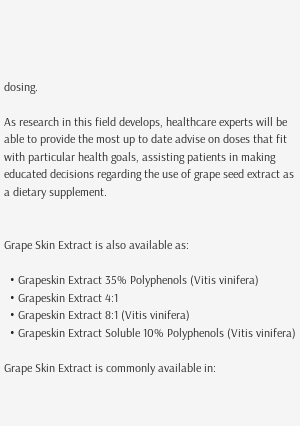dosing.

As research in this field develops, healthcare experts will be able to provide the most up to date advise on doses that fit with particular health goals, assisting patients in making educated decisions regarding the use of grape seed extract as a dietary supplement.


Grape Skin Extract is also available as:

  • Grapeskin Extract 35% Polyphenols (Vitis vinifera)
  • Grapeskin Extract 4:1
  • Grapeskin Extract 8:1 (Vitis vinifera)
  • Grapeskin Extract Soluble 10% Polyphenols (Vitis vinifera)

Grape Skin Extract is commonly available in: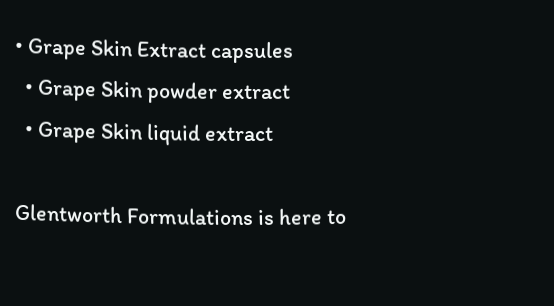• Grape Skin Extract capsules
  • Grape Skin powder extract
  • Grape Skin liquid extract

Glentworth Formulations is here to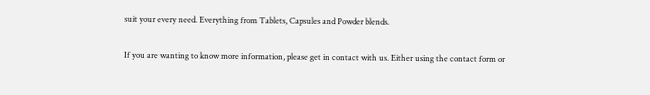suit your every need. Everything from Tablets, Capsules and Powder blends.

If you are wanting to know more information, please get in contact with us. Either using the contact form or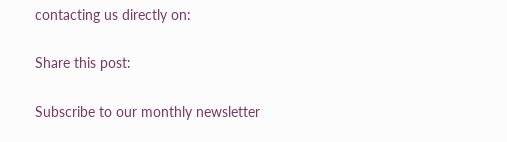contacting us directly on:

Share this post:

Subscribe to our monthly newsletter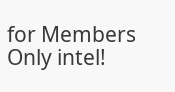for Members Only intel!